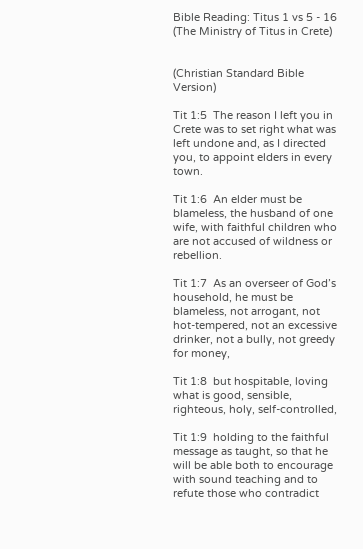Bible Reading: Titus 1 vs 5 - 16 (The Ministry of Titus in Crete)


(Christian Standard Bible Version)

Tit 1:5  The reason I left you in Crete was to set right what was left undone and, as I directed you, to appoint elders in every town.

Tit 1:6  An elder must be blameless, the husband of one wife, with faithful children who are not accused of wildness or rebellion.

Tit 1:7  As an overseer of God’s household, he must be blameless, not arrogant, not hot-tempered, not an excessive drinker, not a bully, not greedy for money,

Tit 1:8  but hospitable, loving what is good, sensible, righteous, holy, self-controlled,

Tit 1:9  holding to the faithful message as taught, so that he will be able both to encourage with sound teaching and to refute those who contradict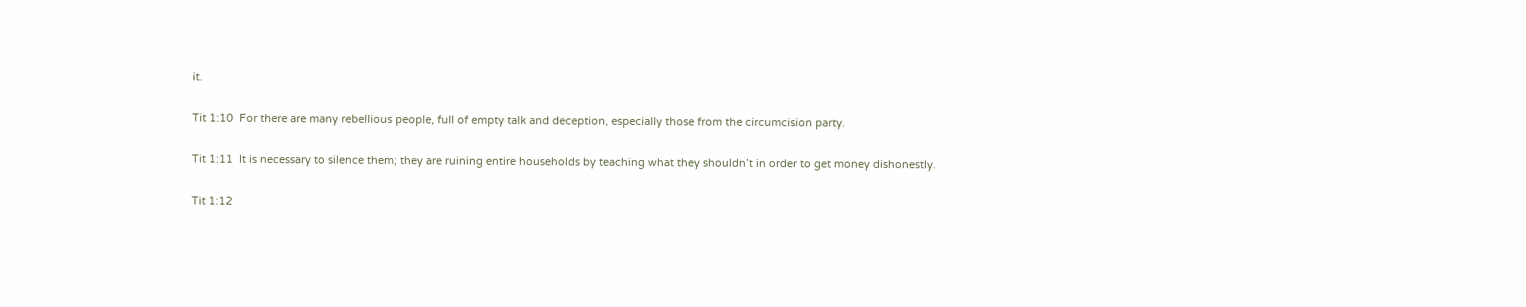it.

Tit 1:10  For there are many rebellious people, full of empty talk and deception, especially those from the circumcision party.

Tit 1:11  It is necessary to silence them; they are ruining entire households by teaching what they shouldn’t in order to get money dishonestly.

Tit 1:12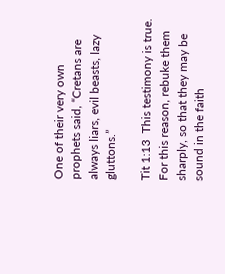One of their very own prophets said, “Cretans are always liars, evil beasts, lazy gluttons.”

Tit 1:13  This testimony is true. For this reason, rebuke them sharply, so that they may be sound in the faith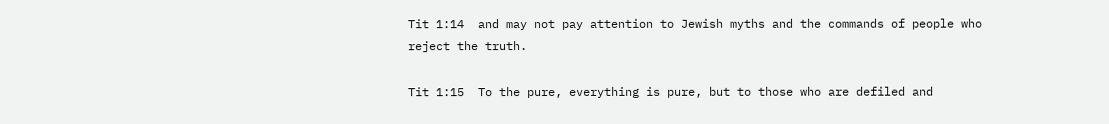Tit 1:14  and may not pay attention to Jewish myths and the commands of people who reject the truth.

Tit 1:15  To the pure, everything is pure, but to those who are defiled and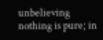unbelieving nothing is pure; in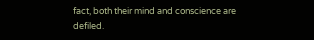fact, both their mind and conscience are defiled.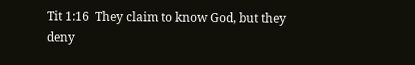Tit 1:16  They claim to know God, but they deny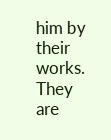him by their works. They are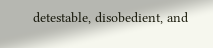detestable, disobedient, and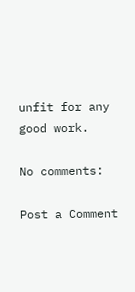unfit for any good work.

No comments:

Post a Comment